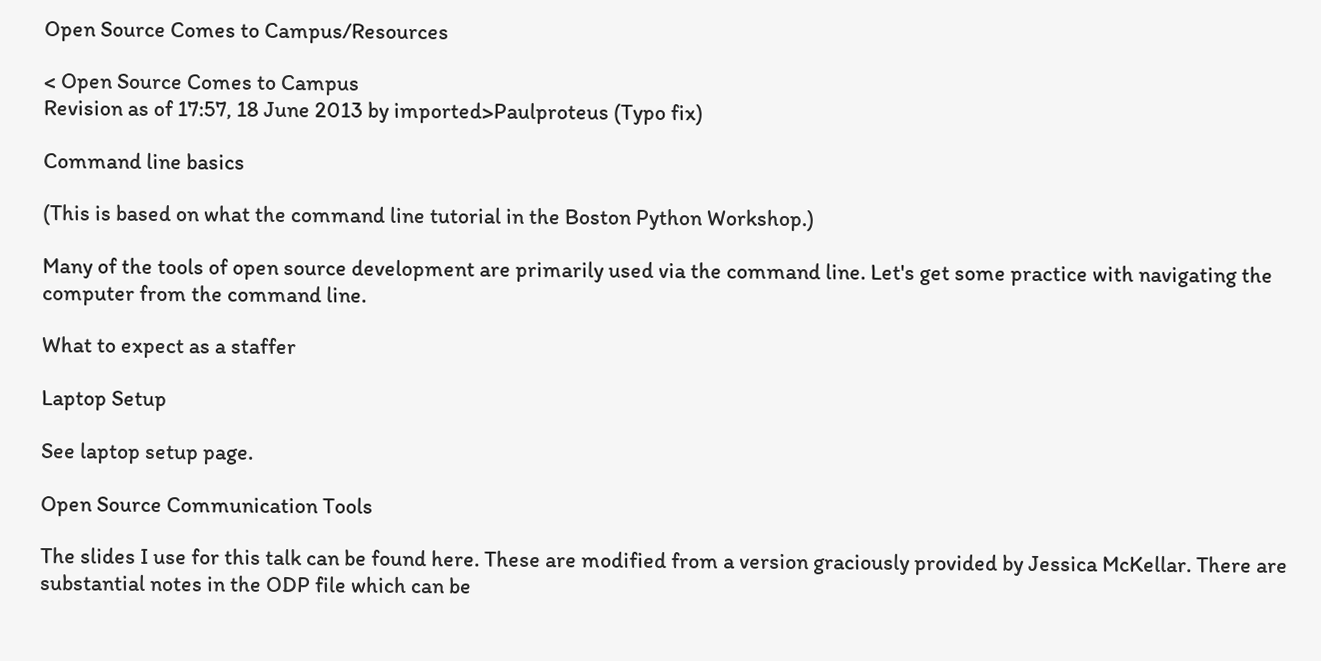Open Source Comes to Campus/Resources

< Open Source Comes to Campus
Revision as of 17:57, 18 June 2013 by imported>Paulproteus (Typo fix)

Command line basics

(This is based on what the command line tutorial in the Boston Python Workshop.)

Many of the tools of open source development are primarily used via the command line. Let's get some practice with navigating the computer from the command line.

What to expect as a staffer

Laptop Setup

See laptop setup page.

Open Source Communication Tools

The slides I use for this talk can be found here. These are modified from a version graciously provided by Jessica McKellar. There are substantial notes in the ODP file which can be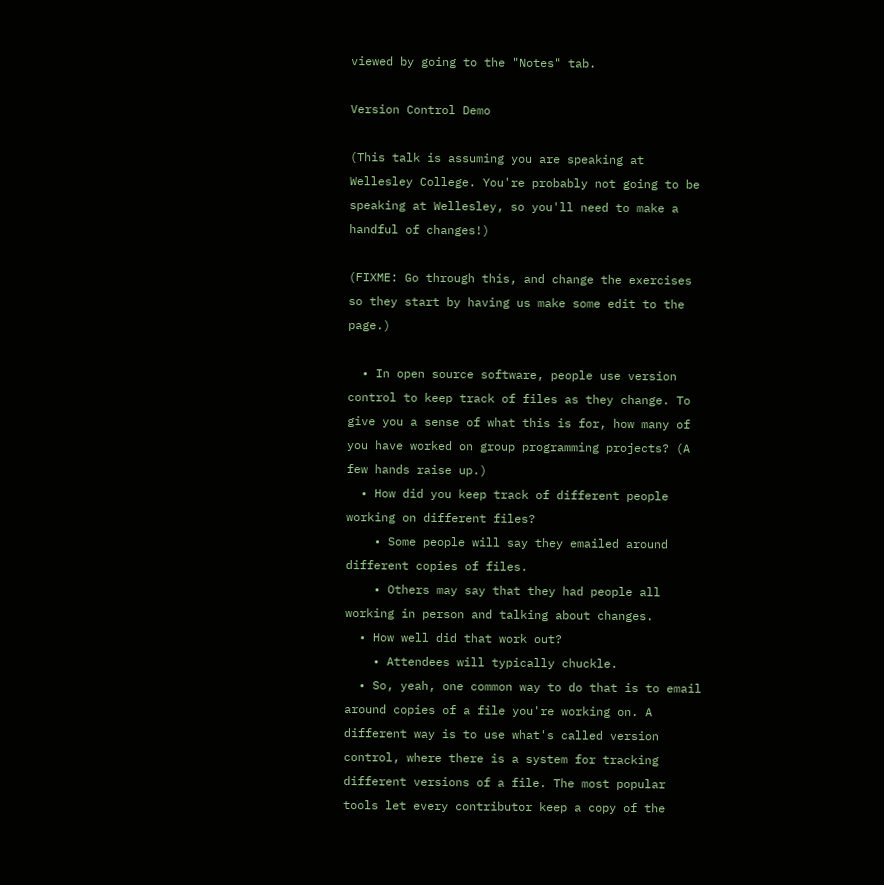viewed by going to the "Notes" tab.

Version Control Demo

(This talk is assuming you are speaking at Wellesley College. You're probably not going to be speaking at Wellesley, so you'll need to make a handful of changes!)

(FIXME: Go through this, and change the exercises so they start by having us make some edit to the page.)

  • In open source software, people use version control to keep track of files as they change. To give you a sense of what this is for, how many of you have worked on group programming projects? (A few hands raise up.)
  • How did you keep track of different people working on different files?
    • Some people will say they emailed around different copies of files.
    • Others may say that they had people all working in person and talking about changes.
  • How well did that work out?
    • Attendees will typically chuckle.
  • So, yeah, one common way to do that is to email around copies of a file you're working on. A different way is to use what's called version control, where there is a system for tracking different versions of a file. The most popular tools let every contributor keep a copy of the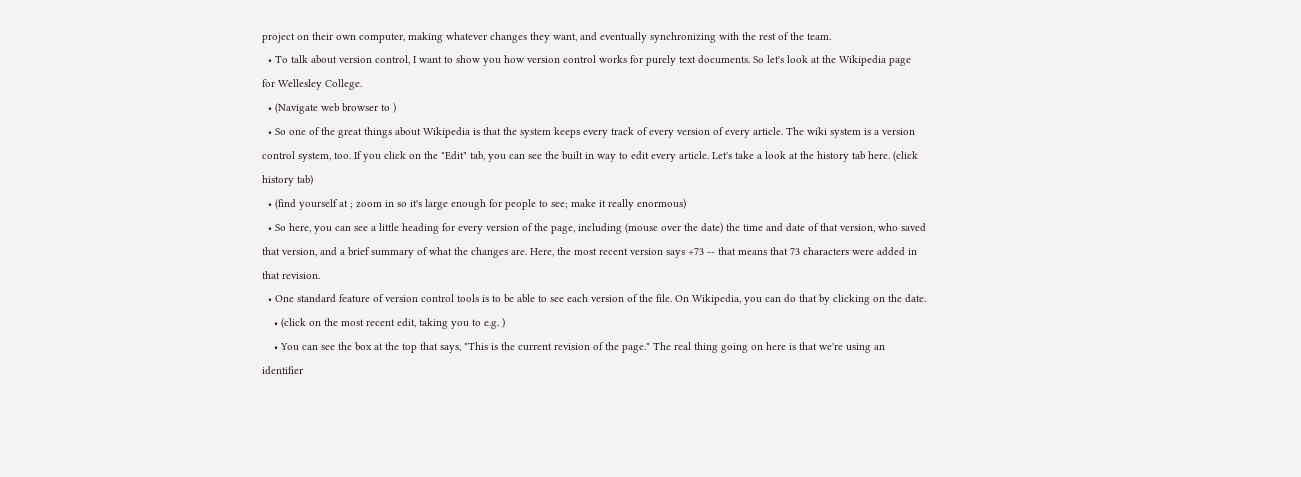project on their own computer, making whatever changes they want, and eventually synchronizing with the rest of the team.
  • To talk about version control, I want to show you how version control works for purely text documents. So let's look at the Wikipedia page for Wellesley College.
  • (Navigate web browser to )
  • So one of the great things about Wikipedia is that the system keeps every track of every version of every article. The wiki system is a version control system, too. If you click on the "Edit" tab, you can see the built in way to edit every article. Let's take a look at the history tab here. (click history tab)
  • (find yourself at ; zoom in so it's large enough for people to see; make it really enormous)
  • So here, you can see a little heading for every version of the page, including (mouse over the date) the time and date of that version, who saved that version, and a brief summary of what the changes are. Here, the most recent version says +73 -- that means that 73 characters were added in that revision.
  • One standard feature of version control tools is to be able to see each version of the file. On Wikipedia, you can do that by clicking on the date.
    • (click on the most recent edit, taking you to e.g. )
    • You can see the box at the top that says, "This is the current revision of the page." The real thing going on here is that we're using an identifier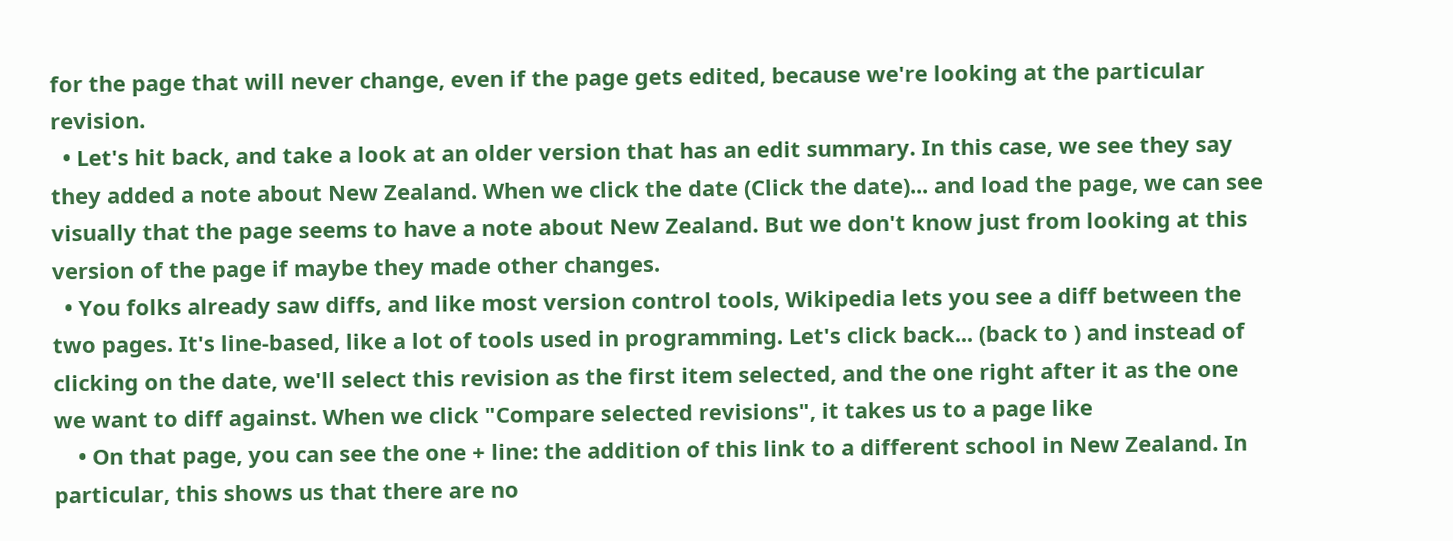for the page that will never change, even if the page gets edited, because we're looking at the particular revision.
  • Let's hit back, and take a look at an older version that has an edit summary. In this case, we see they say they added a note about New Zealand. When we click the date (Click the date)... and load the page, we can see visually that the page seems to have a note about New Zealand. But we don't know just from looking at this version of the page if maybe they made other changes.
  • You folks already saw diffs, and like most version control tools, Wikipedia lets you see a diff between the two pages. It's line-based, like a lot of tools used in programming. Let's click back... (back to ) and instead of clicking on the date, we'll select this revision as the first item selected, and the one right after it as the one we want to diff against. When we click "Compare selected revisions", it takes us to a page like
    • On that page, you can see the one + line: the addition of this link to a different school in New Zealand. In particular, this shows us that there are no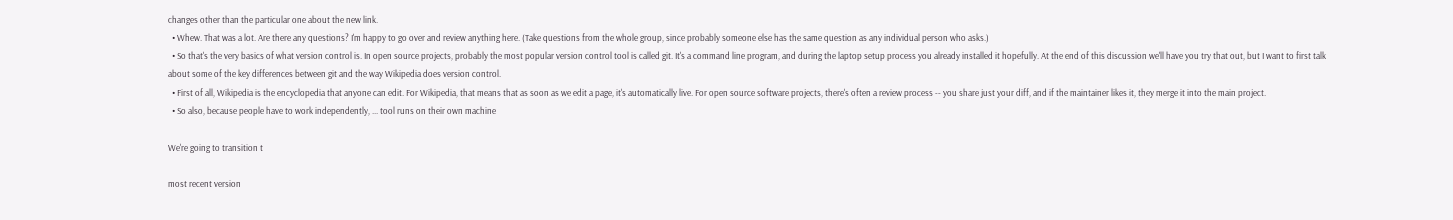changes other than the particular one about the new link.
  • Whew. That was a lot. Are there any questions? I'm happy to go over and review anything here. (Take questions from the whole group, since probably someone else has the same question as any individual person who asks.)
  • So that's the very basics of what version control is. In open source projects, probably the most popular version control tool is called git. It's a command line program, and during the laptop setup process you already installed it hopefully. At the end of this discussion we'll have you try that out, but I want to first talk about some of the key differences between git and the way Wikipedia does version control.
  • First of all, Wikipedia is the encyclopedia that anyone can edit. For Wikipedia, that means that as soon as we edit a page, it's automatically live. For open source software projects, there's often a review process -- you share just your diff, and if the maintainer likes it, they merge it into the main project.
  • So also, because people have to work independently, ... tool runs on their own machine

We're going to transition t

most recent version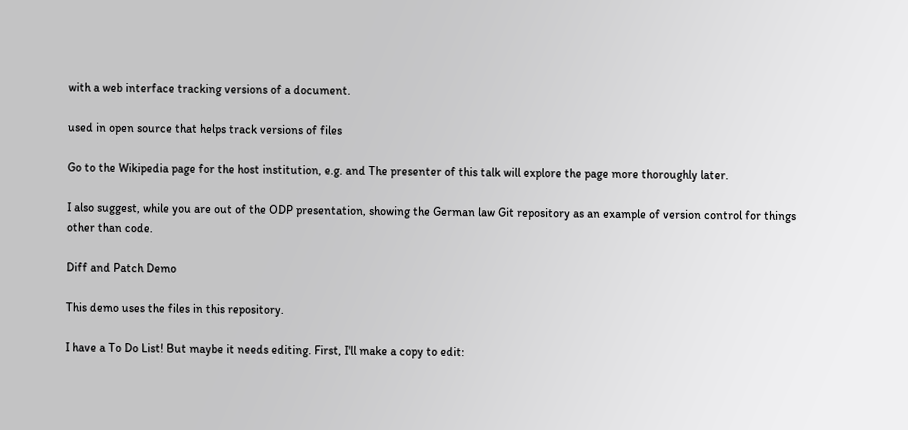with a web interface tracking versions of a document.

used in open source that helps track versions of files

Go to the Wikipedia page for the host institution, e.g. and The presenter of this talk will explore the page more thoroughly later.

I also suggest, while you are out of the ODP presentation, showing the German law Git repository as an example of version control for things other than code.

Diff and Patch Demo

This demo uses the files in this repository.

I have a To Do List! But maybe it needs editing. First, I'll make a copy to edit: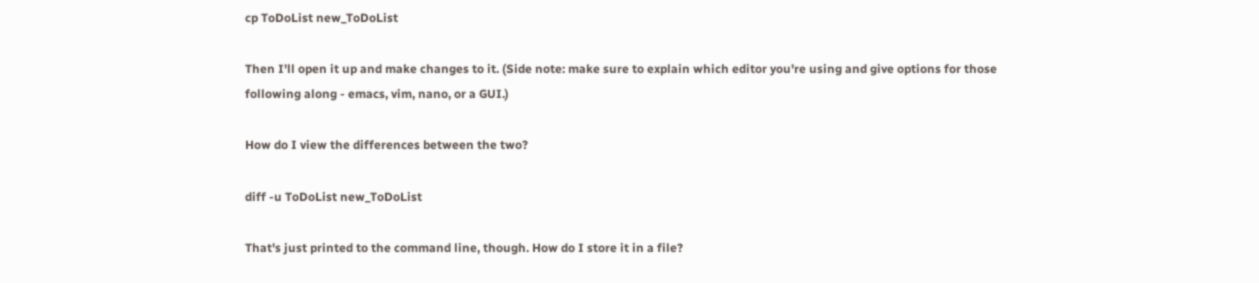cp ToDoList new_ToDoList

Then I'll open it up and make changes to it. (Side note: make sure to explain which editor you're using and give options for those following along - emacs, vim, nano, or a GUI.)

How do I view the differences between the two?

diff -u ToDoList new_ToDoList

That's just printed to the command line, though. How do I store it in a file?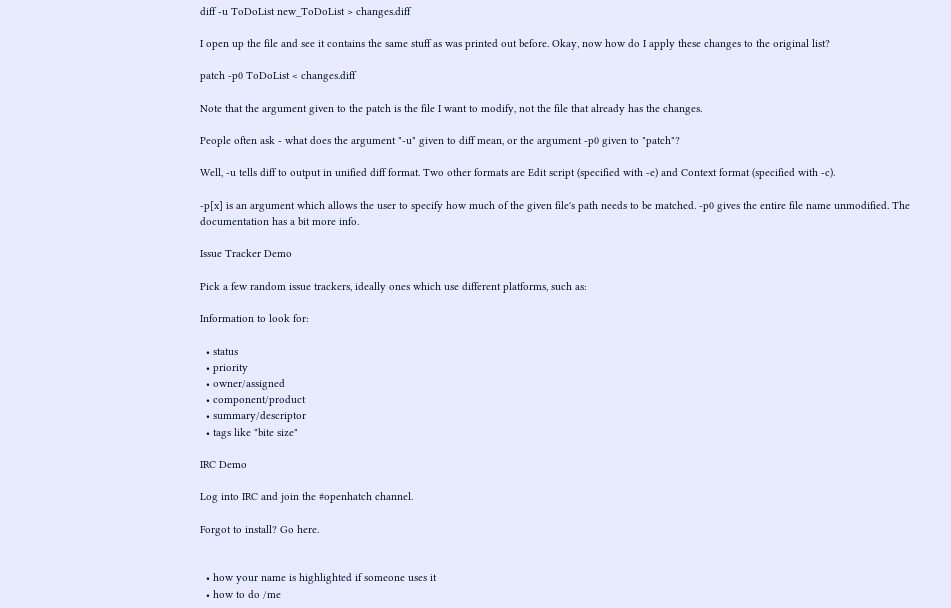diff -u ToDoList new_ToDoList > changes.diff

I open up the file and see it contains the same stuff as was printed out before. Okay, now how do I apply these changes to the original list?

patch -p0 ToDoList < changes.diff

Note that the argument given to the patch is the file I want to modify, not the file that already has the changes.

People often ask - what does the argument "-u" given to diff mean, or the argument -p0 given to "patch"?

Well, -u tells diff to output in unified diff format. Two other formats are Edit script (specified with -e) and Context format (specified with -c).

-p[x] is an argument which allows the user to specify how much of the given file's path needs to be matched. -p0 gives the entire file name unmodified. The documentation has a bit more info.

Issue Tracker Demo

Pick a few random issue trackers, ideally ones which use different platforms, such as:

Information to look for:

  • status
  • priority
  • owner/assigned
  • component/product
  • summary/descriptor
  • tags like "bite size"

IRC Demo

Log into IRC and join the #openhatch channel.

Forgot to install? Go here.


  • how your name is highlighted if someone uses it
  • how to do /me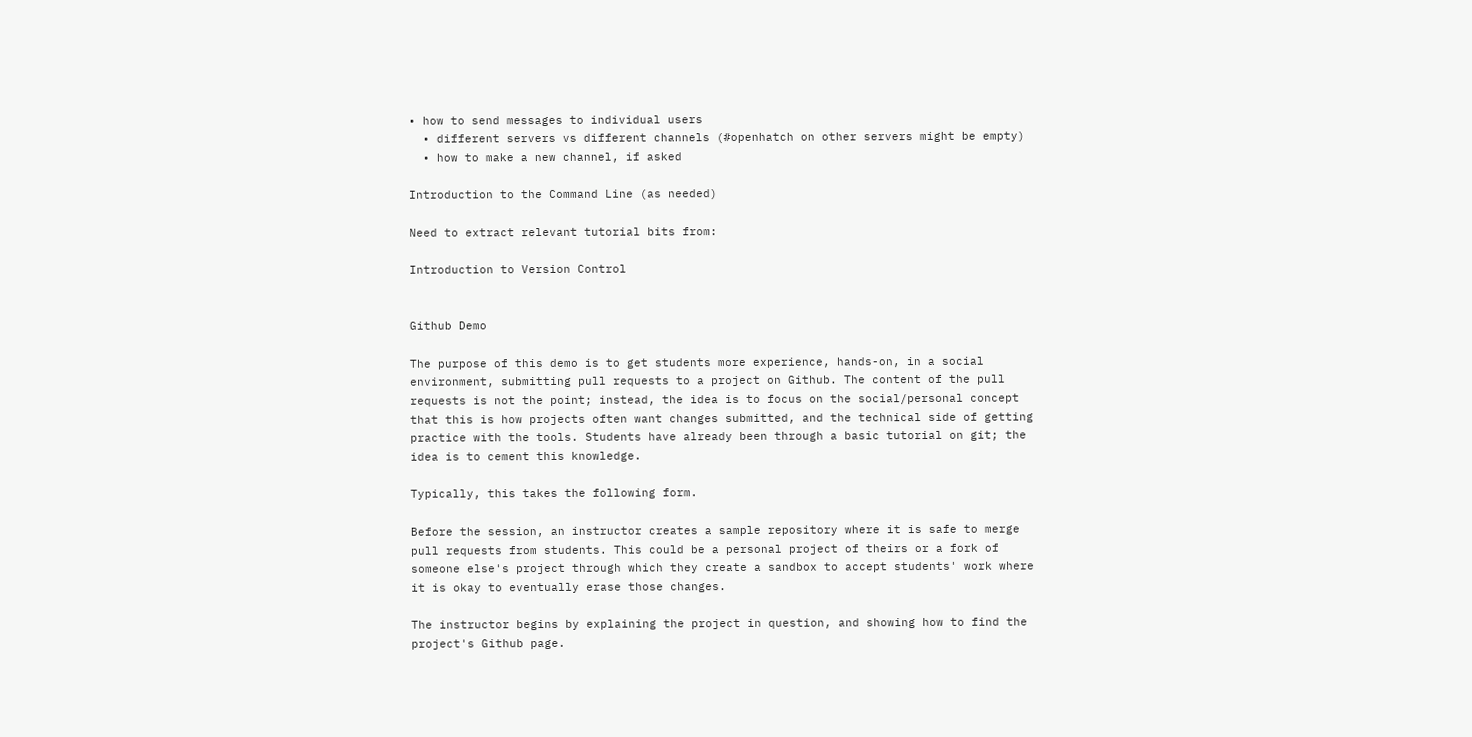• how to send messages to individual users
  • different servers vs different channels (#openhatch on other servers might be empty)
  • how to make a new channel, if asked

Introduction to the Command Line (as needed)

Need to extract relevant tutorial bits from:

Introduction to Version Control


Github Demo

The purpose of this demo is to get students more experience, hands-on, in a social environment, submitting pull requests to a project on Github. The content of the pull requests is not the point; instead, the idea is to focus on the social/personal concept that this is how projects often want changes submitted, and the technical side of getting practice with the tools. Students have already been through a basic tutorial on git; the idea is to cement this knowledge.

Typically, this takes the following form.

Before the session, an instructor creates a sample repository where it is safe to merge pull requests from students. This could be a personal project of theirs or a fork of someone else's project through which they create a sandbox to accept students' work where it is okay to eventually erase those changes.

The instructor begins by explaining the project in question, and showing how to find the project's Github page.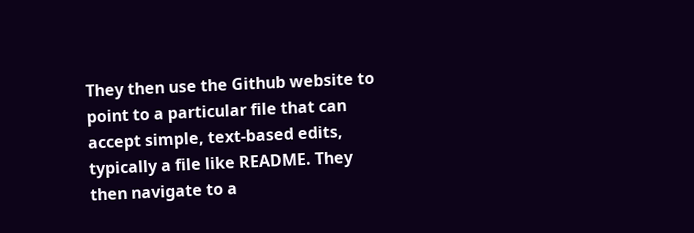They then use the Github website to point to a particular file that can accept simple, text-based edits, typically a file like README. They then navigate to a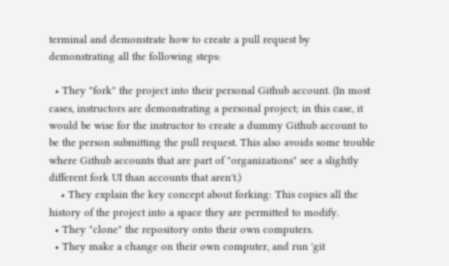terminal and demonstrate how to create a pull request by demonstrating all the following steps:

  • They "fork" the project into their personal Github account. (In most cases, instructors are demonstrating a personal project; in this case, it would be wise for the instructor to create a dummy Github account to be the person submitting the pull request. This also avoids some trouble where Github accounts that are part of "organizations" see a slightly different fork UI than accounts that aren't.)
    • They explain the key concept about forking: This copies all the history of the project into a space they are permitted to modify.
  • They "clone" the repository onto their own computers.
  • They make a change on their own computer, and run 'git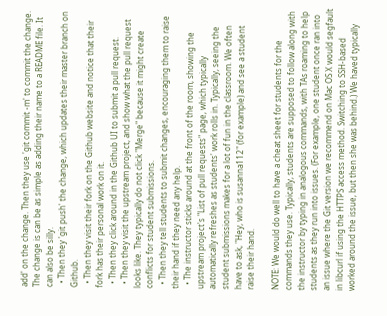add' on the change. Then they use 'git commit -m' to commit the change. The change is can be as simple as adding their name to a README file. It can also be silly.
  • Then they 'git push' the change, which updates their master branch on Github.
  • Then they visit their fork on the Github website and notice that their fork has their personal work on it.
  • Then they click around in the Github UI to submit a pull request.
  • Then they visit the upstream project, and show what the pull request looks like. They typically do not click "Merge" because it might create conflicts for student submissions.
  • Then they tell students to submit changes, encouraging them to raise their hand if they need any help.
  • The instructor sticks around at the front of the room, showing the upstream project's "List of pull requests" page, which typically automatically refreshes as students' work rolls in. Typically, seeing the student submissions makes for a lot of fun in the classroom. We often have to ask, "Hey, who is susanna112" (for example) and see a student raise their hand.

NOTE: We would do well to have a cheat sheet for students for the commands they use. Typically, students are supposed to follow along with the instructor by typing in analogous commands, with TAs roaming to help students as they run into issues. (For example, one student once ran into an issue where the Git version we recommend on Mac OS X would segfault in libcurl if using the HTTPS access method. Switching to SSH-based worked around the issue, but then she was behind.) We haved typically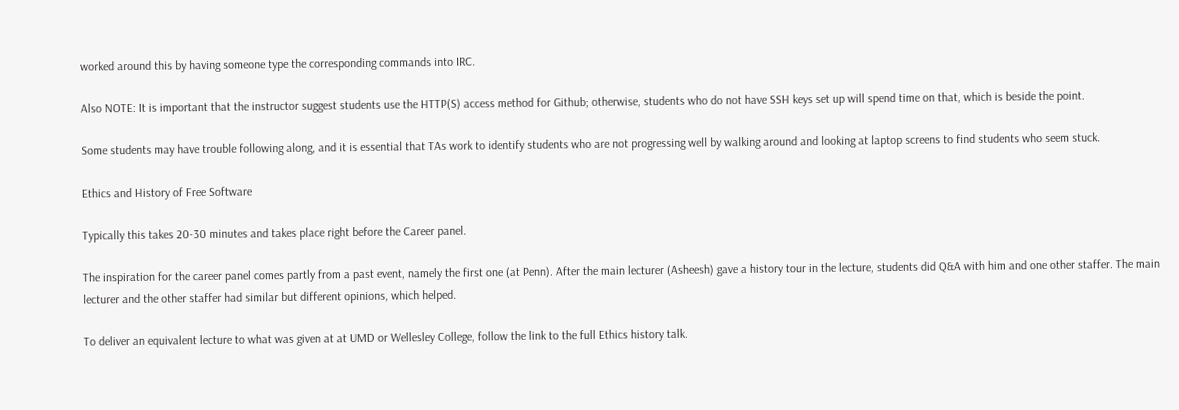worked around this by having someone type the corresponding commands into IRC.

Also NOTE: It is important that the instructor suggest students use the HTTP(S) access method for Github; otherwise, students who do not have SSH keys set up will spend time on that, which is beside the point.

Some students may have trouble following along, and it is essential that TAs work to identify students who are not progressing well by walking around and looking at laptop screens to find students who seem stuck.

Ethics and History of Free Software

Typically this takes 20-30 minutes and takes place right before the Career panel.

The inspiration for the career panel comes partly from a past event, namely the first one (at Penn). After the main lecturer (Asheesh) gave a history tour in the lecture, students did Q&A with him and one other staffer. The main lecturer and the other staffer had similar but different opinions, which helped.

To deliver an equivalent lecture to what was given at at UMD or Wellesley College, follow the link to the full Ethics history talk.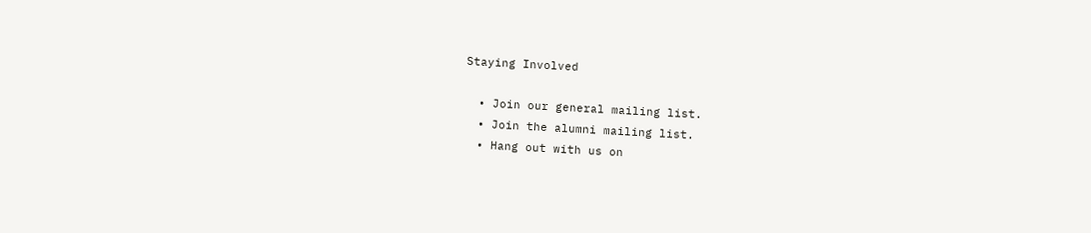Staying Involved

  • Join our general mailing list.
  • Join the alumni mailing list.
  • Hang out with us on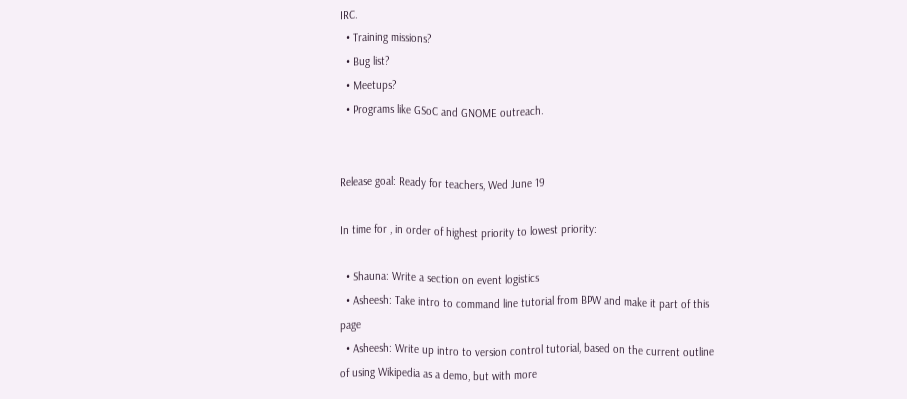IRC.
  • Training missions?
  • Bug list?
  • Meetups?
  • Programs like GSoC and GNOME outreach.


Release goal: Ready for teachers, Wed June 19

In time for , in order of highest priority to lowest priority:

  • Shauna: Write a section on event logistics
  • Asheesh: Take intro to command line tutorial from BPW and make it part of this page
  • Asheesh: Write up intro to version control tutorial, based on the current outline of using Wikipedia as a demo, but with more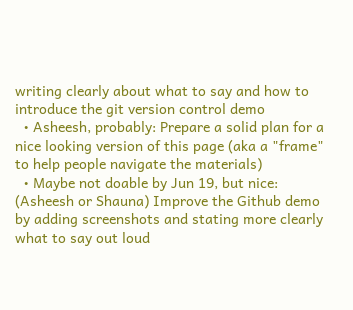writing clearly about what to say and how to introduce the git version control demo
  • Asheesh, probably: Prepare a solid plan for a nice looking version of this page (aka a "frame" to help people navigate the materials)
  • Maybe not doable by Jun 19, but nice: (Asheesh or Shauna) Improve the Github demo by adding screenshots and stating more clearly what to say out loud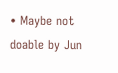• Maybe not doable by Jun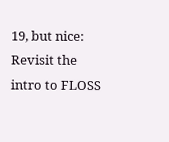19, but nice: Revisit the intro to FLOSS